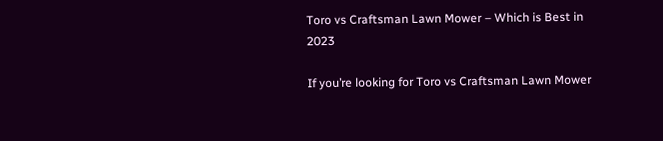Toro vs Craftsman Lawn Mower – Which is Best in 2023

If you’re looking for Toro vs Craftsman Lawn Mower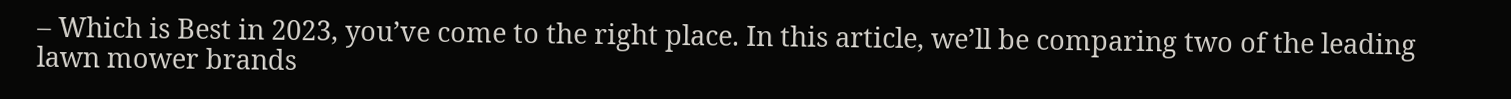– Which is Best in 2023, you’ve come to the right place. In this article, we’ll be comparing two of the leading lawn mower brands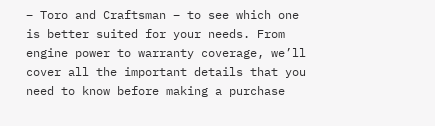– Toro and Craftsman – to see which one is better suited for your needs. From engine power to warranty coverage, we’ll cover all the important details that you need to know before making a purchase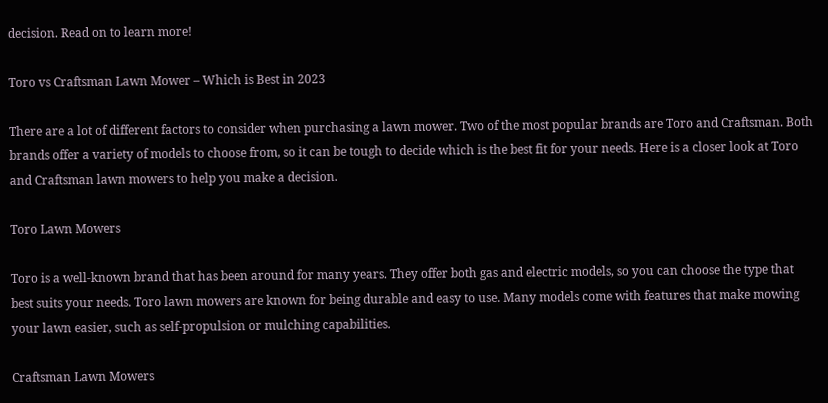decision. Read on to learn more!

Toro vs Craftsman Lawn Mower – Which is Best in 2023

There are a lot of different factors to consider when purchasing a lawn mower. Two of the most popular brands are Toro and Craftsman. Both brands offer a variety of models to choose from, so it can be tough to decide which is the best fit for your needs. Here is a closer look at Toro and Craftsman lawn mowers to help you make a decision.

Toro Lawn Mowers

Toro is a well-known brand that has been around for many years. They offer both gas and electric models, so you can choose the type that best suits your needs. Toro lawn mowers are known for being durable and easy to use. Many models come with features that make mowing your lawn easier, such as self-propulsion or mulching capabilities.

Craftsman Lawn Mowers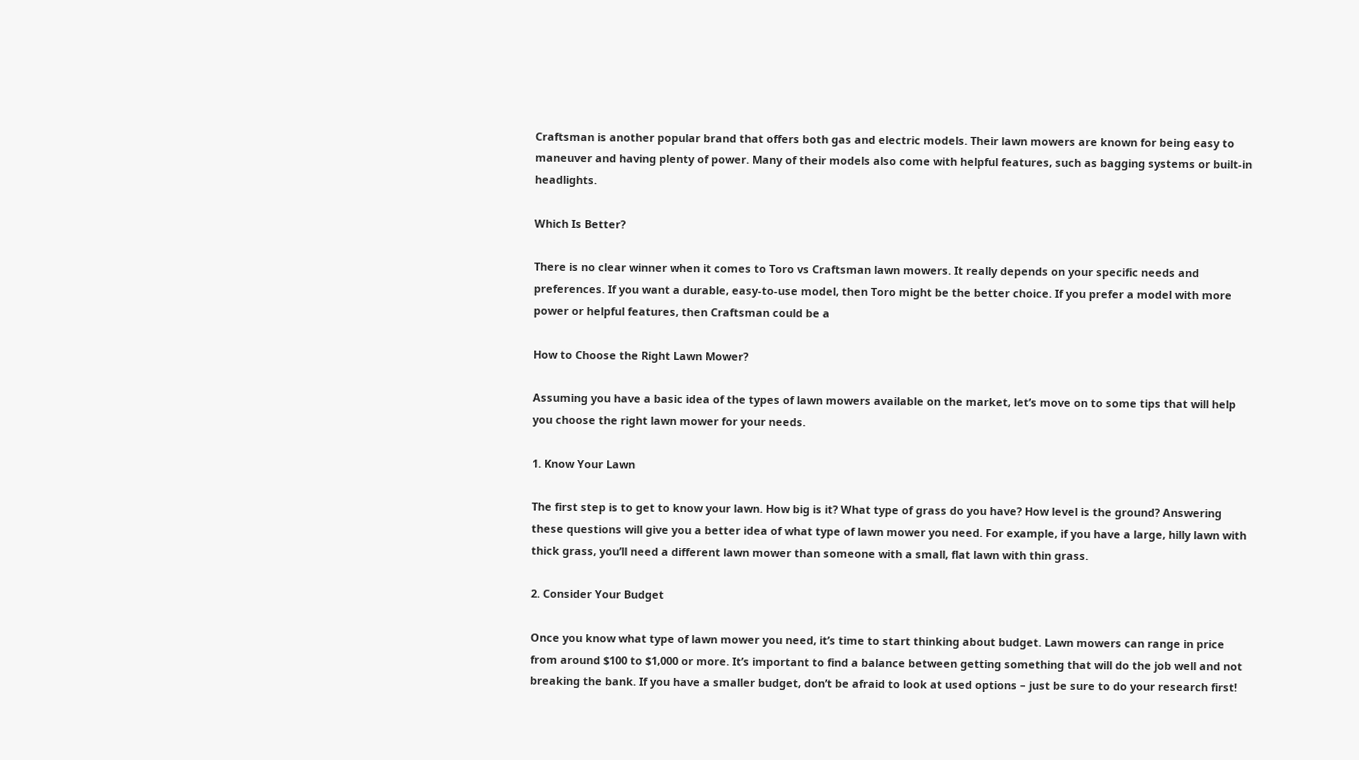Craftsman is another popular brand that offers both gas and electric models. Their lawn mowers are known for being easy to maneuver and having plenty of power. Many of their models also come with helpful features, such as bagging systems or built-in headlights.

Which Is Better?

There is no clear winner when it comes to Toro vs Craftsman lawn mowers. It really depends on your specific needs and preferences. If you want a durable, easy-to-use model, then Toro might be the better choice. If you prefer a model with more power or helpful features, then Craftsman could be a

How to Choose the Right Lawn Mower?

Assuming you have a basic idea of the types of lawn mowers available on the market, let’s move on to some tips that will help you choose the right lawn mower for your needs.

1. Know Your Lawn

The first step is to get to know your lawn. How big is it? What type of grass do you have? How level is the ground? Answering these questions will give you a better idea of what type of lawn mower you need. For example, if you have a large, hilly lawn with thick grass, you’ll need a different lawn mower than someone with a small, flat lawn with thin grass.

2. Consider Your Budget

Once you know what type of lawn mower you need, it’s time to start thinking about budget. Lawn mowers can range in price from around $100 to $1,000 or more. It’s important to find a balance between getting something that will do the job well and not breaking the bank. If you have a smaller budget, don’t be afraid to look at used options – just be sure to do your research first!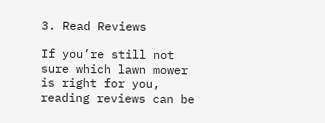3. Read Reviews

If you’re still not sure which lawn mower is right for you, reading reviews can be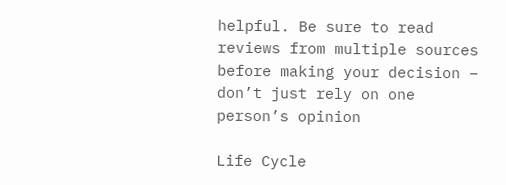helpful. Be sure to read reviews from multiple sources before making your decision – don’t just rely on one person’s opinion

Life Cycle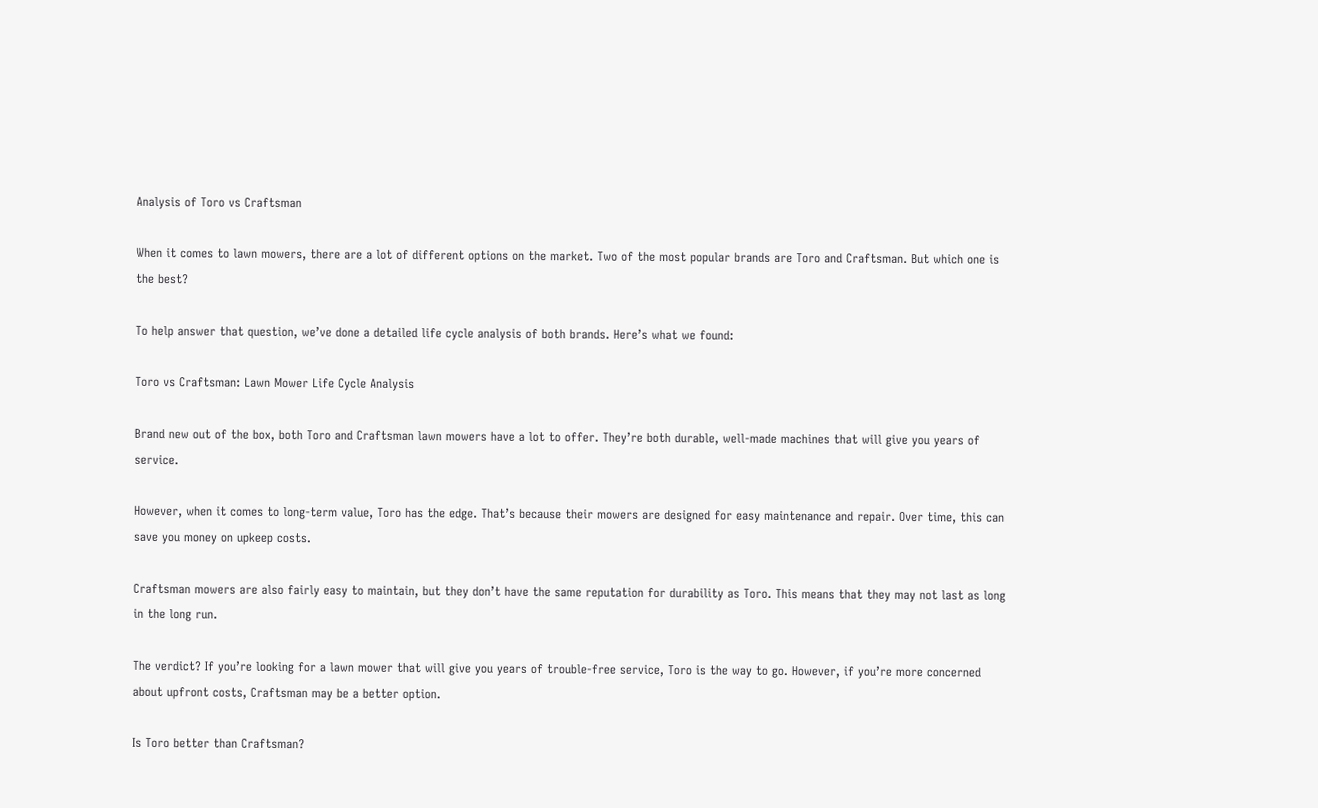Analysis of Toro vs Craftsman

When it comes to lawn mowers, there are a lot of different options on the market. Two of the most popular brands are Toro and Craftsman. But which one is the best?

To help answer that question, we’ve done a detailed life cycle analysis of both brands. Here’s what we found:

Toro vs Craftsman: Lawn Mower Life Cycle Analysis

Brand new out of the box, both Toro and Craftsman lawn mowers have a lot to offer. They’re both durable, well-made machines that will give you years of service.

However, when it comes to long-term value, Toro has the edge. That’s because their mowers are designed for easy maintenance and repair. Over time, this can save you money on upkeep costs.

Craftsman mowers are also fairly easy to maintain, but they don’t have the same reputation for durability as Toro. This means that they may not last as long in the long run.

The verdict? If you’re looking for a lawn mower that will give you years of trouble-free service, Toro is the way to go. However, if you’re more concerned about upfront costs, Craftsman may be a better option.

Is Toro better than Craftsman?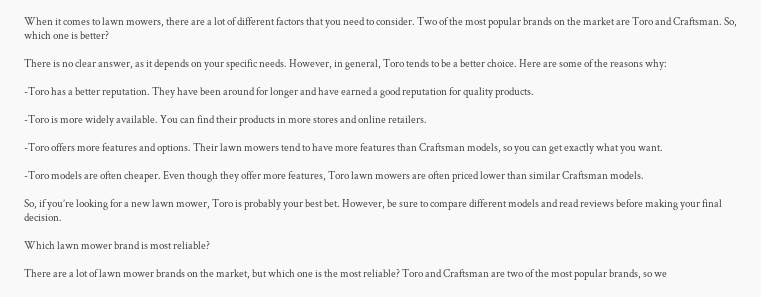When it comes to lawn mowers, there are a lot of different factors that you need to consider. Two of the most popular brands on the market are Toro and Craftsman. So, which one is better?

There is no clear answer, as it depends on your specific needs. However, in general, Toro tends to be a better choice. Here are some of the reasons why:

-Toro has a better reputation. They have been around for longer and have earned a good reputation for quality products.

-Toro is more widely available. You can find their products in more stores and online retailers.

-Toro offers more features and options. Their lawn mowers tend to have more features than Craftsman models, so you can get exactly what you want.

-Toro models are often cheaper. Even though they offer more features, Toro lawn mowers are often priced lower than similar Craftsman models.

So, if you’re looking for a new lawn mower, Toro is probably your best bet. However, be sure to compare different models and read reviews before making your final decision.

Which lawn mower brand is most reliable?

There are a lot of lawn mower brands on the market, but which one is the most reliable? Toro and Craftsman are two of the most popular brands, so we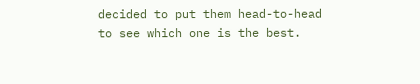decided to put them head-to-head to see which one is the best.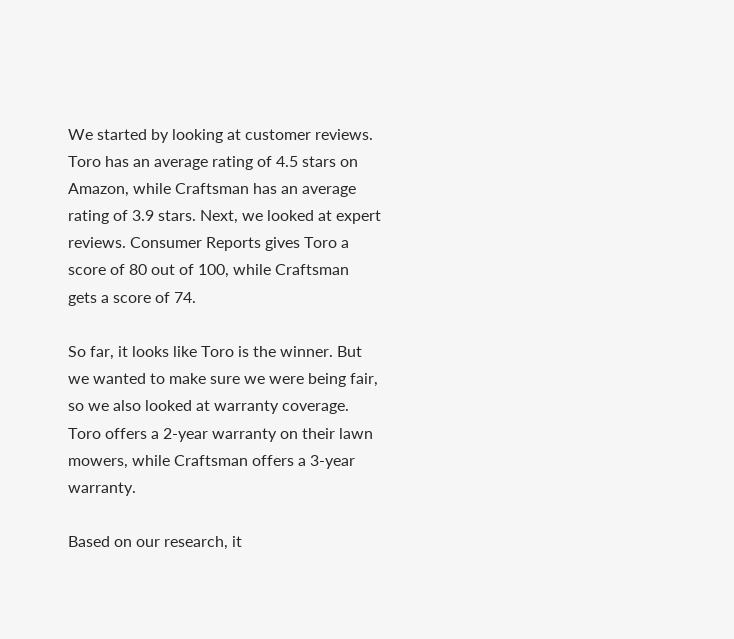We started by looking at customer reviews. Toro has an average rating of 4.5 stars on Amazon, while Craftsman has an average rating of 3.9 stars. Next, we looked at expert reviews. Consumer Reports gives Toro a score of 80 out of 100, while Craftsman gets a score of 74.

So far, it looks like Toro is the winner. But we wanted to make sure we were being fair, so we also looked at warranty coverage. Toro offers a 2-year warranty on their lawn mowers, while Craftsman offers a 3-year warranty.

Based on our research, it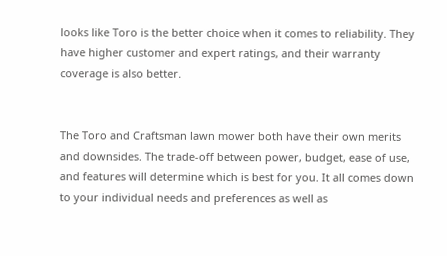looks like Toro is the better choice when it comes to reliability. They have higher customer and expert ratings, and their warranty coverage is also better.


The Toro and Craftsman lawn mower both have their own merits and downsides. The trade-off between power, budget, ease of use, and features will determine which is best for you. It all comes down to your individual needs and preferences as well as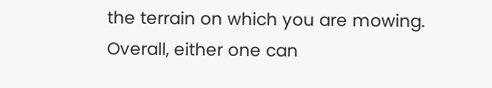the terrain on which you are mowing. Overall, either one can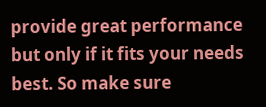provide great performance but only if it fits your needs best. So make sure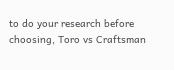to do your research before choosing, Toro vs Craftsman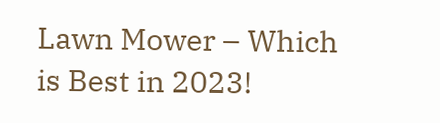Lawn Mower – Which is Best in 2023!